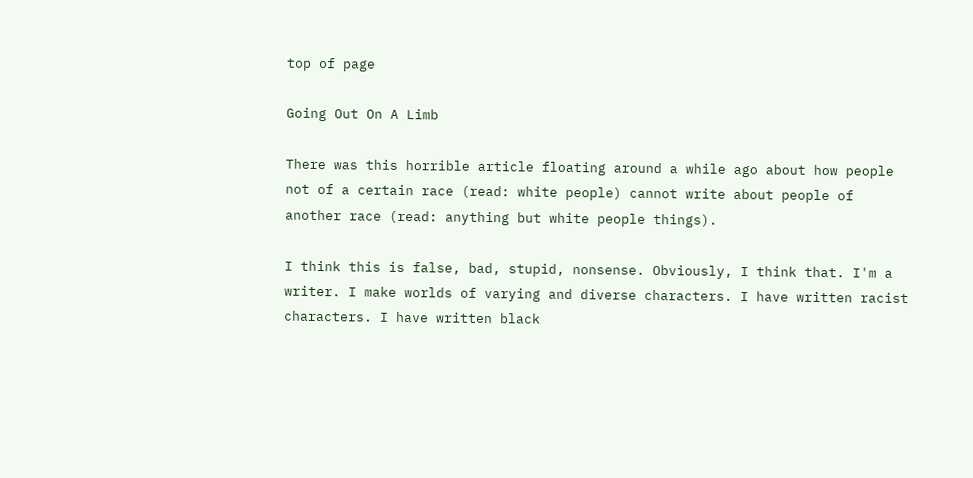top of page

Going Out On A Limb

There was this horrible article floating around a while ago about how people not of a certain race (read: white people) cannot write about people of another race (read: anything but white people things).

I think this is false, bad, stupid, nonsense. Obviously, I think that. I'm a writer. I make worlds of varying and diverse characters. I have written racist characters. I have written black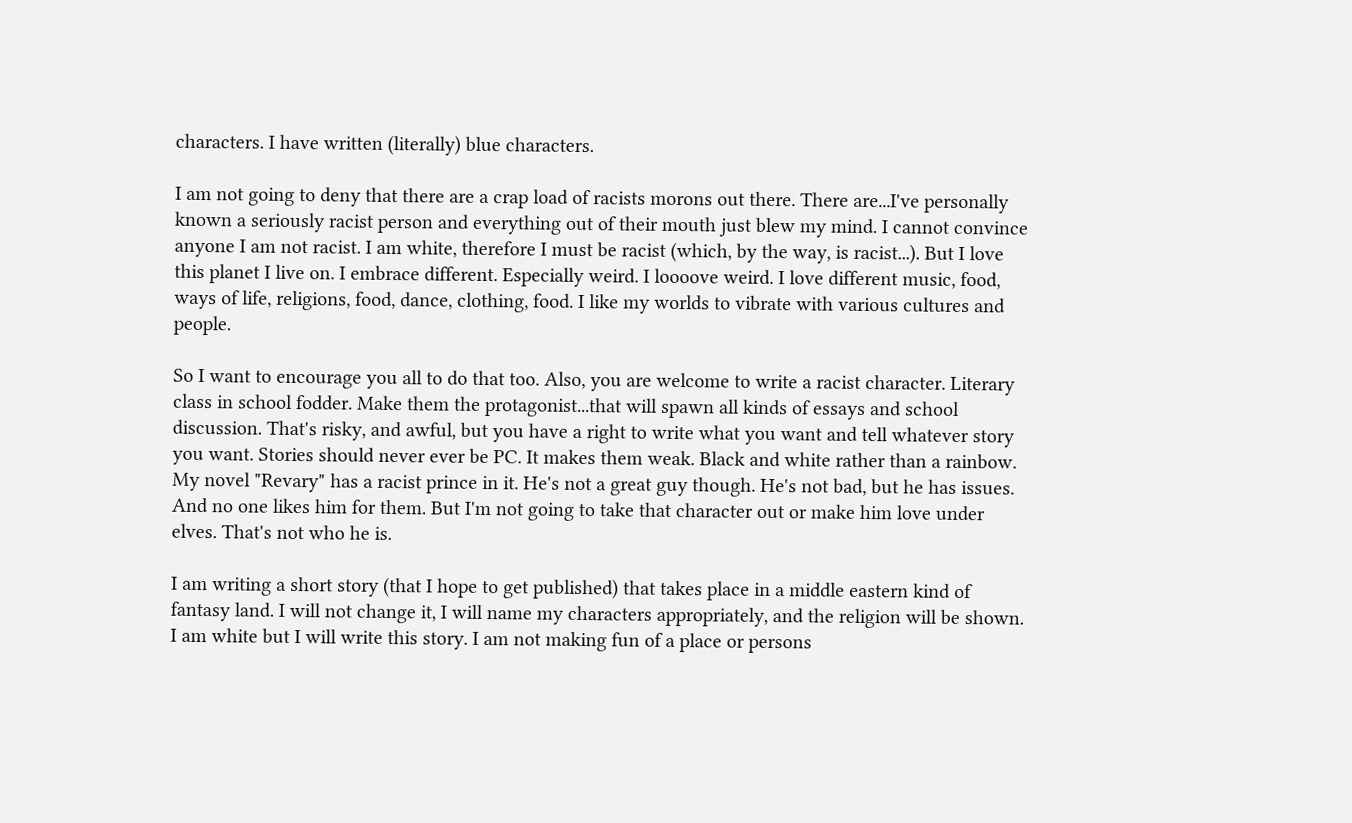characters. I have written (literally) blue characters.

I am not going to deny that there are a crap load of racists morons out there. There are...I've personally known a seriously racist person and everything out of their mouth just blew my mind. I cannot convince anyone I am not racist. I am white, therefore I must be racist (which, by the way, is racist...). But I love this planet I live on. I embrace different. Especially weird. I loooove weird. I love different music, food, ways of life, religions, food, dance, clothing, food. I like my worlds to vibrate with various cultures and people.

So I want to encourage you all to do that too. Also, you are welcome to write a racist character. Literary class in school fodder. Make them the protagonist...that will spawn all kinds of essays and school discussion. That's risky, and awful, but you have a right to write what you want and tell whatever story you want. Stories should never ever be PC. It makes them weak. Black and white rather than a rainbow. My novel "Revary" has a racist prince in it. He's not a great guy though. He's not bad, but he has issues. And no one likes him for them. But I'm not going to take that character out or make him love under elves. That's not who he is.

I am writing a short story (that I hope to get published) that takes place in a middle eastern kind of fantasy land. I will not change it, I will name my characters appropriately, and the religion will be shown. I am white but I will write this story. I am not making fun of a place or persons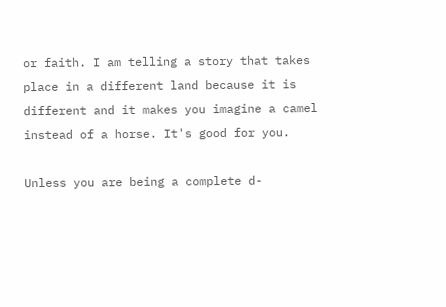or faith. I am telling a story that takes place in a different land because it is different and it makes you imagine a camel instead of a horse. It's good for you.

Unless you are being a complete d-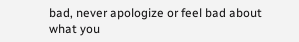bad, never apologize or feel bad about what you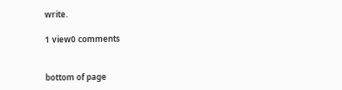write.

1 view0 comments


bottom of page